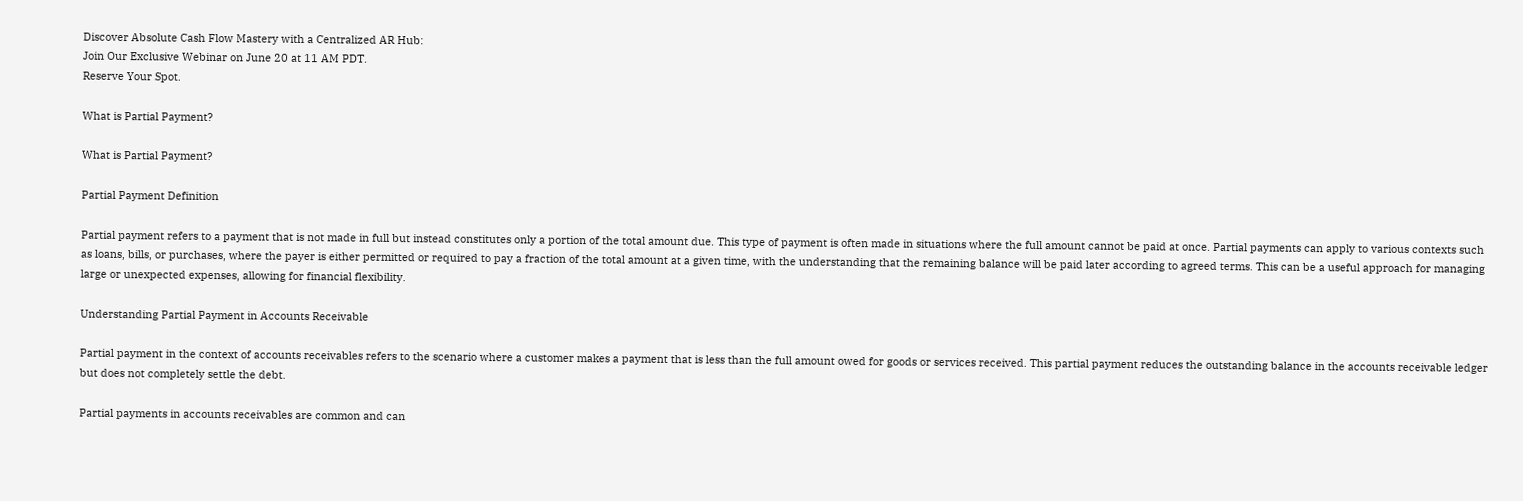Discover Absolute Cash Flow Mastery with a Centralized AR Hub:
Join Our Exclusive Webinar on June 20 at 11 AM PDT.
Reserve Your Spot.

What is Partial Payment?

What is Partial Payment?

Partial Payment Definition

Partial payment refers to a payment that is not made in full but instead constitutes only a portion of the total amount due. This type of payment is often made in situations where the full amount cannot be paid at once. Partial payments can apply to various contexts such as loans, bills, or purchases, where the payer is either permitted or required to pay a fraction of the total amount at a given time, with the understanding that the remaining balance will be paid later according to agreed terms. This can be a useful approach for managing large or unexpected expenses, allowing for financial flexibility.

Understanding Partial Payment in Accounts Receivable

Partial payment in the context of accounts receivables refers to the scenario where a customer makes a payment that is less than the full amount owed for goods or services received. This partial payment reduces the outstanding balance in the accounts receivable ledger but does not completely settle the debt.

Partial payments in accounts receivables are common and can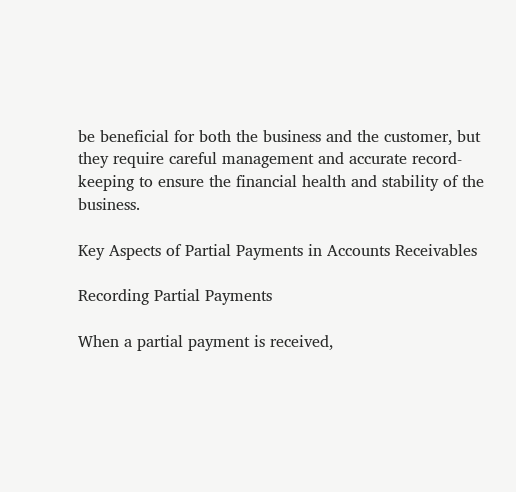be beneficial for both the business and the customer, but they require careful management and accurate record-keeping to ensure the financial health and stability of the business.

Key Aspects of Partial Payments in Accounts Receivables

Recording Partial Payments

When a partial payment is received,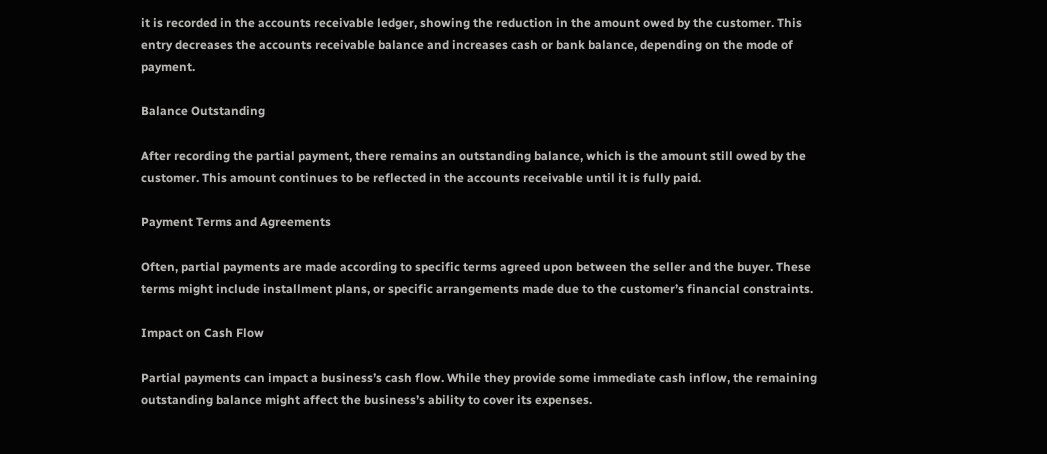it is recorded in the accounts receivable ledger, showing the reduction in the amount owed by the customer. This entry decreases the accounts receivable balance and increases cash or bank balance, depending on the mode of payment.

Balance Outstanding

After recording the partial payment, there remains an outstanding balance, which is the amount still owed by the customer. This amount continues to be reflected in the accounts receivable until it is fully paid.

Payment Terms and Agreements

Often, partial payments are made according to specific terms agreed upon between the seller and the buyer. These terms might include installment plans, or specific arrangements made due to the customer’s financial constraints.

Impact on Cash Flow

Partial payments can impact a business’s cash flow. While they provide some immediate cash inflow, the remaining outstanding balance might affect the business’s ability to cover its expenses.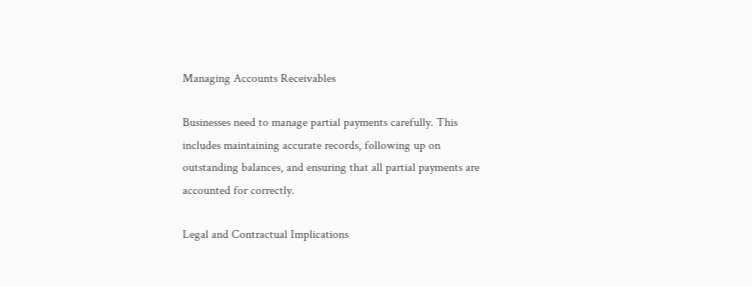Managing Accounts Receivables

Businesses need to manage partial payments carefully. This includes maintaining accurate records, following up on outstanding balances, and ensuring that all partial payments are accounted for correctly.

Legal and Contractual Implications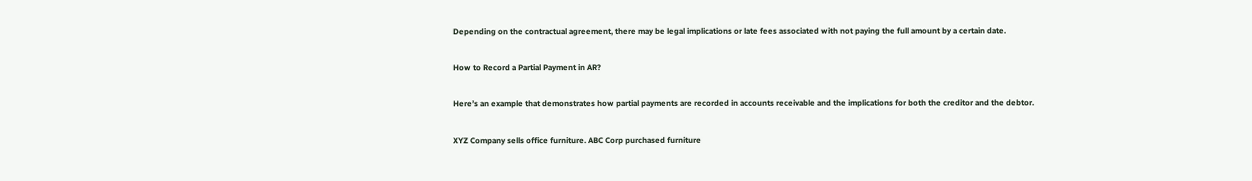Depending on the contractual agreement, there may be legal implications or late fees associated with not paying the full amount by a certain date.

How to Record a Partial Payment in AR?

Here’s an example that demonstrates how partial payments are recorded in accounts receivable and the implications for both the creditor and the debtor.

XYZ Company sells office furniture. ABC Corp purchased furniture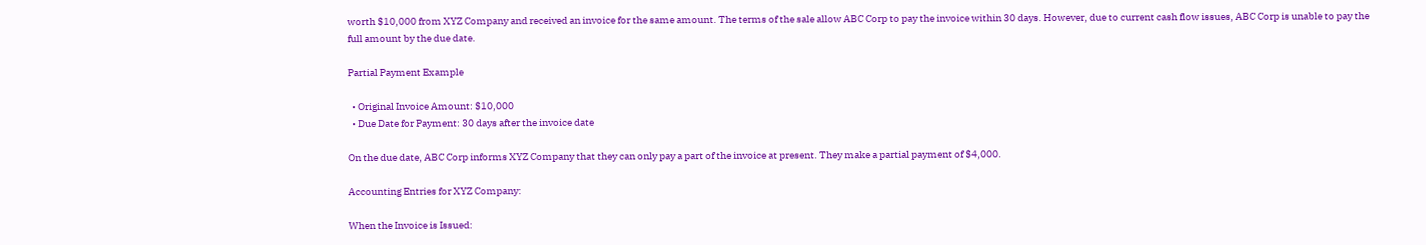worth $10,000 from XYZ Company and received an invoice for the same amount. The terms of the sale allow ABC Corp to pay the invoice within 30 days. However, due to current cash flow issues, ABC Corp is unable to pay the full amount by the due date.

Partial Payment Example

  • Original Invoice Amount: $10,000
  • Due Date for Payment: 30 days after the invoice date

On the due date, ABC Corp informs XYZ Company that they can only pay a part of the invoice at present. They make a partial payment of $4,000.

Accounting Entries for XYZ Company:

When the Invoice is Issued: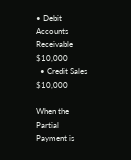• Debit Accounts Receivable $10,000
  • Credit Sales $10,000

When the Partial Payment is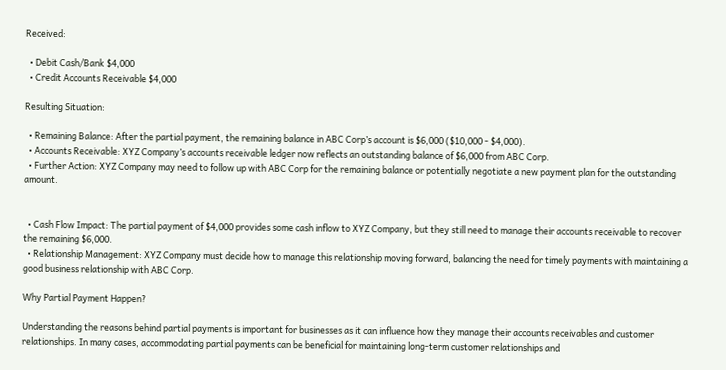Received:

  • Debit Cash/Bank $4,000
  • Credit Accounts Receivable $4,000

Resulting Situation:

  • Remaining Balance: After the partial payment, the remaining balance in ABC Corp’s account is $6,000 ($10,000 - $4,000).
  • Accounts Receivable: XYZ Company’s accounts receivable ledger now reflects an outstanding balance of $6,000 from ABC Corp.
  • Further Action: XYZ Company may need to follow up with ABC Corp for the remaining balance or potentially negotiate a new payment plan for the outstanding amount.


  • Cash Flow Impact: The partial payment of $4,000 provides some cash inflow to XYZ Company, but they still need to manage their accounts receivable to recover the remaining $6,000.
  • Relationship Management: XYZ Company must decide how to manage this relationship moving forward, balancing the need for timely payments with maintaining a good business relationship with ABC Corp.

Why Partial Payment Happen?

Understanding the reasons behind partial payments is important for businesses as it can influence how they manage their accounts receivables and customer relationships. In many cases, accommodating partial payments can be beneficial for maintaining long-term customer relationships and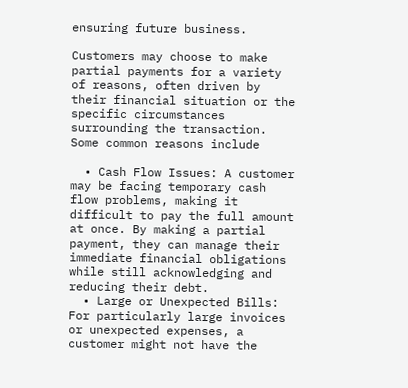ensuring future business.

Customers may choose to make partial payments for a variety of reasons, often driven by their financial situation or the specific circumstances surrounding the transaction. Some common reasons include

  • Cash Flow Issues: A customer may be facing temporary cash flow problems, making it difficult to pay the full amount at once. By making a partial payment, they can manage their immediate financial obligations while still acknowledging and reducing their debt.
  • Large or Unexpected Bills: For particularly large invoices or unexpected expenses, a customer might not have the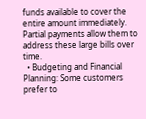funds available to cover the entire amount immediately. Partial payments allow them to address these large bills over time.
  • Budgeting and Financial Planning: Some customers prefer to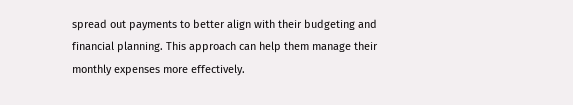spread out payments to better align with their budgeting and financial planning. This approach can help them manage their monthly expenses more effectively.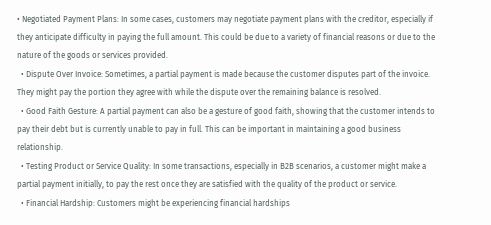• Negotiated Payment Plans: In some cases, customers may negotiate payment plans with the creditor, especially if they anticipate difficulty in paying the full amount. This could be due to a variety of financial reasons or due to the nature of the goods or services provided.
  • Dispute Over Invoice: Sometimes, a partial payment is made because the customer disputes part of the invoice. They might pay the portion they agree with while the dispute over the remaining balance is resolved.
  • Good Faith Gesture: A partial payment can also be a gesture of good faith, showing that the customer intends to pay their debt but is currently unable to pay in full. This can be important in maintaining a good business relationship.
  • Testing Product or Service Quality: In some transactions, especially in B2B scenarios, a customer might make a partial payment initially, to pay the rest once they are satisfied with the quality of the product or service.
  • Financial Hardship: Customers might be experiencing financial hardships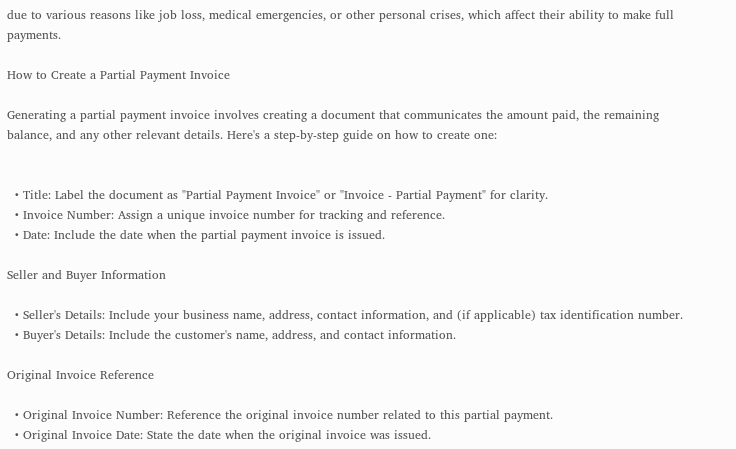due to various reasons like job loss, medical emergencies, or other personal crises, which affect their ability to make full payments.

How to Create a Partial Payment Invoice

Generating a partial payment invoice involves creating a document that communicates the amount paid, the remaining balance, and any other relevant details. Here's a step-by-step guide on how to create one:


  • Title: Label the document as "Partial Payment Invoice" or "Invoice - Partial Payment" for clarity.
  • Invoice Number: Assign a unique invoice number for tracking and reference.
  • Date: Include the date when the partial payment invoice is issued.

Seller and Buyer Information

  • Seller's Details: Include your business name, address, contact information, and (if applicable) tax identification number.
  • Buyer's Details: Include the customer's name, address, and contact information.

Original Invoice Reference

  • Original Invoice Number: Reference the original invoice number related to this partial payment.
  • Original Invoice Date: State the date when the original invoice was issued.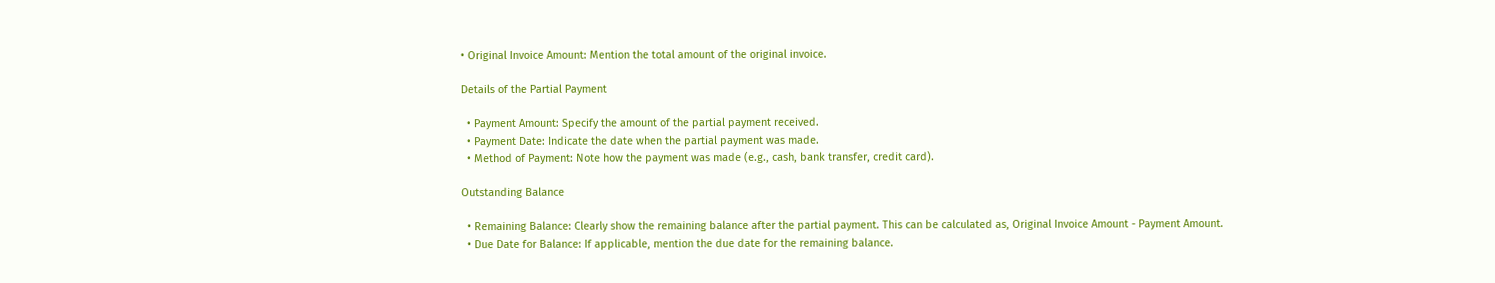• Original Invoice Amount: Mention the total amount of the original invoice.

Details of the Partial Payment

  • Payment Amount: Specify the amount of the partial payment received.
  • Payment Date: Indicate the date when the partial payment was made.
  • Method of Payment: Note how the payment was made (e.g., cash, bank transfer, credit card).

Outstanding Balance

  • Remaining Balance: Clearly show the remaining balance after the partial payment. This can be calculated as, Original Invoice Amount - Payment Amount.
  • Due Date for Balance: If applicable, mention the due date for the remaining balance.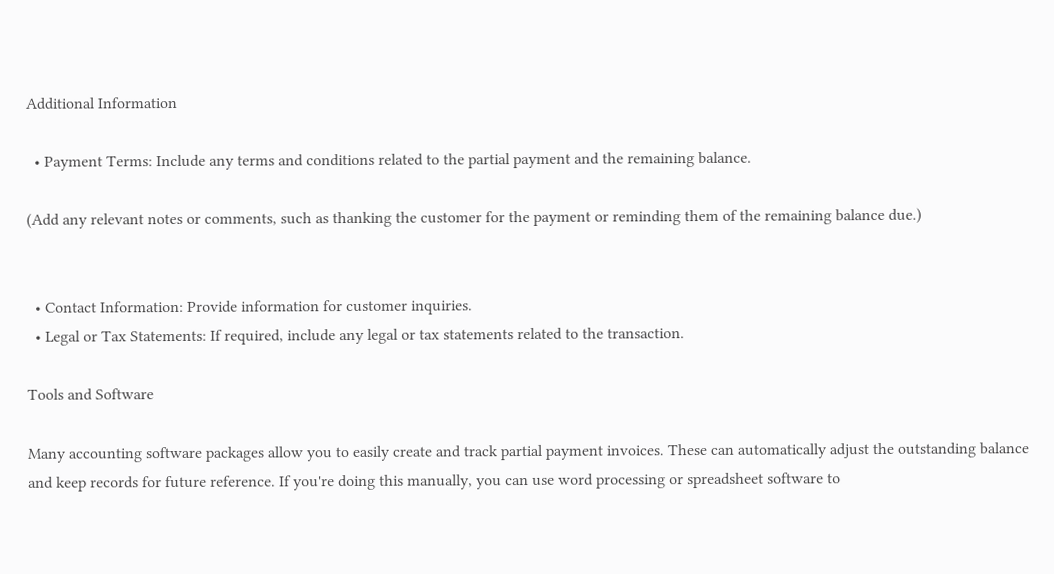Additional Information

  • Payment Terms: Include any terms and conditions related to the partial payment and the remaining balance.

(Add any relevant notes or comments, such as thanking the customer for the payment or reminding them of the remaining balance due.)


  • Contact Information: Provide information for customer inquiries.
  • Legal or Tax Statements: If required, include any legal or tax statements related to the transaction.

Tools and Software

Many accounting software packages allow you to easily create and track partial payment invoices. These can automatically adjust the outstanding balance and keep records for future reference. If you're doing this manually, you can use word processing or spreadsheet software to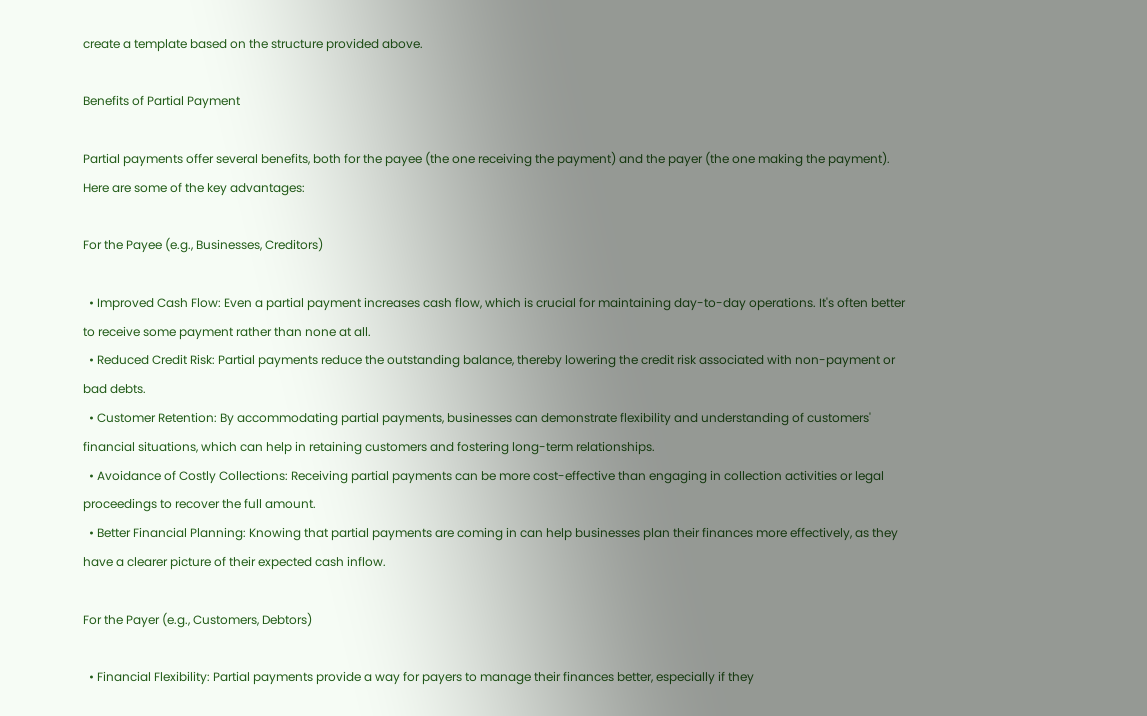create a template based on the structure provided above.

Benefits of Partial Payment

Partial payments offer several benefits, both for the payee (the one receiving the payment) and the payer (the one making the payment). Here are some of the key advantages:

For the Payee (e.g., Businesses, Creditors)

  • Improved Cash Flow: Even a partial payment increases cash flow, which is crucial for maintaining day-to-day operations. It's often better to receive some payment rather than none at all.
  • Reduced Credit Risk: Partial payments reduce the outstanding balance, thereby lowering the credit risk associated with non-payment or bad debts.
  • Customer Retention: By accommodating partial payments, businesses can demonstrate flexibility and understanding of customers' financial situations, which can help in retaining customers and fostering long-term relationships.
  • Avoidance of Costly Collections: Receiving partial payments can be more cost-effective than engaging in collection activities or legal proceedings to recover the full amount.
  • Better Financial Planning: Knowing that partial payments are coming in can help businesses plan their finances more effectively, as they have a clearer picture of their expected cash inflow.

For the Payer (e.g., Customers, Debtors)

  • Financial Flexibility: Partial payments provide a way for payers to manage their finances better, especially if they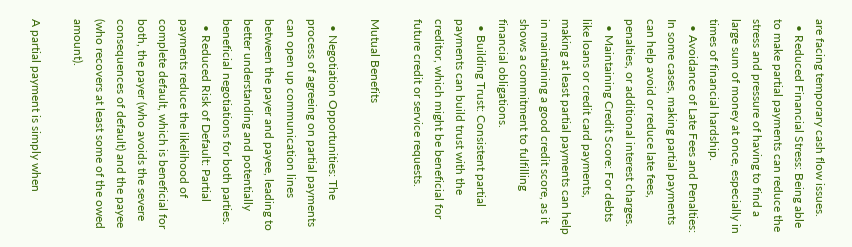are facing temporary cash flow issues.
  • Reduced Financial Stress: Being able to make partial payments can reduce the stress and pressure of having to find a large sum of money at once, especially in times of financial hardship.
  • Avoidance of Late Fees and Penalties: In some cases, making partial payments can help avoid or reduce late fees, penalties, or additional interest charges.
  • Maintaining Credit Score: For debts like loans or credit card payments, making at least partial payments can help in maintaining a good credit score, as it shows a commitment to fulfilling financial obligations.
  • Building Trust: Consistent partial payments can build trust with the creditor, which might be beneficial for future credit or service requests.

Mutual Benefits

  • Negotiation Opportunities: The process of agreeing on partial payments can open up communication lines between the payer and payee, leading to better understanding and potentially beneficial negotiations for both parties.
  • Reduced Risk of Default: Partial payments reduce the likelihood of complete default, which is beneficial for both, the payer (who avoids the severe consequences of default) and the payee (who recovers at least some of the owed amount).

A partial payment is simply when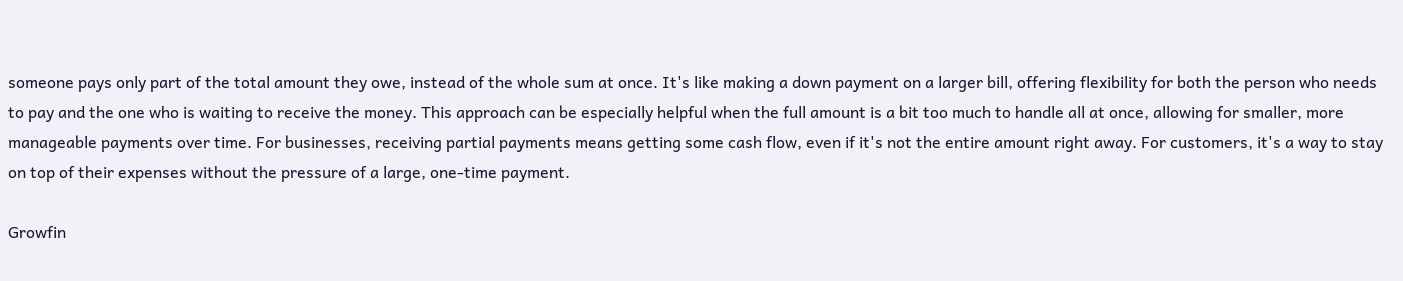someone pays only part of the total amount they owe, instead of the whole sum at once. It's like making a down payment on a larger bill, offering flexibility for both the person who needs to pay and the one who is waiting to receive the money. This approach can be especially helpful when the full amount is a bit too much to handle all at once, allowing for smaller, more manageable payments over time. For businesses, receiving partial payments means getting some cash flow, even if it's not the entire amount right away. For customers, it's a way to stay on top of their expenses without the pressure of a large, one-time payment.

Growfin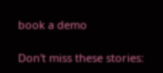book a demo

Don't miss these stories: